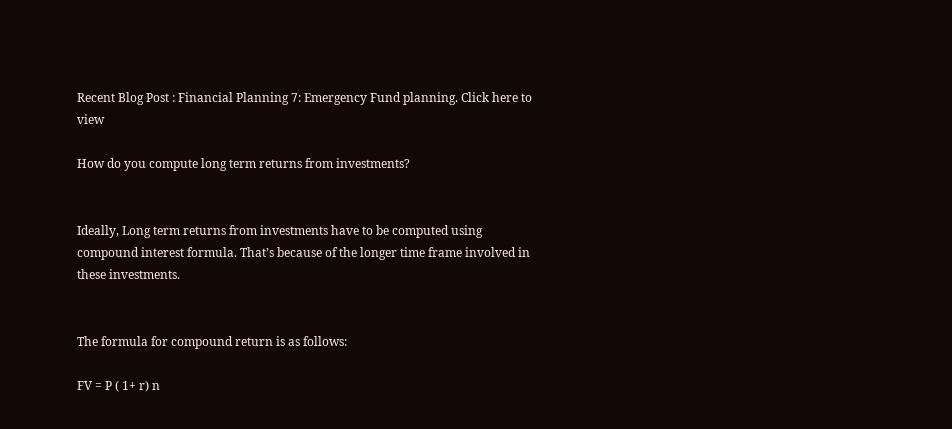Recent Blog Post : Financial Planning 7: Emergency Fund planning. Click here to view

How do you compute long term returns from investments?


Ideally, Long term returns from investments have to be computed using compound interest formula. That’s because of the longer time frame involved in these investments.


The formula for compound return is as follows:

FV = P ( 1+ r) n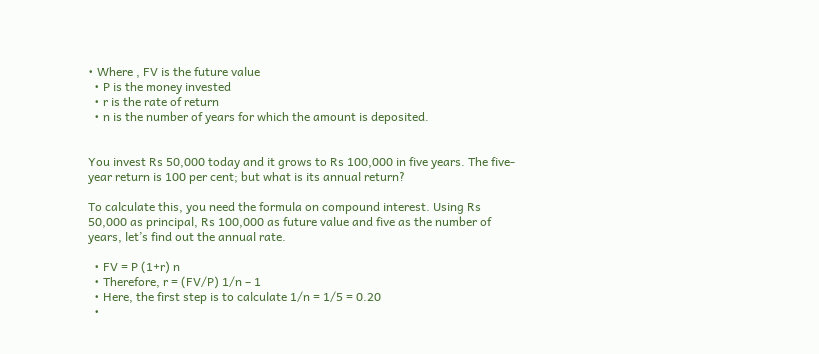• Where , FV is the future value
  • P is the money invested
  • r is the rate of return
  • n is the number of years for which the amount is deposited.


You invest Rs 50,000 today and it grows to Rs 100,000 in five years. The five-year return is 100 per cent; but what is its annual return?

To calculate this, you need the formula on compound interest. Using Rs 50,000 as principal, Rs 100,000 as future value and five as the number of years, let’s find out the annual rate.

  • FV = P (1+r) n
  • Therefore, r = (FV/P) 1/n – 1
  • Here, the first step is to calculate 1/n = 1/5 = 0.20
  •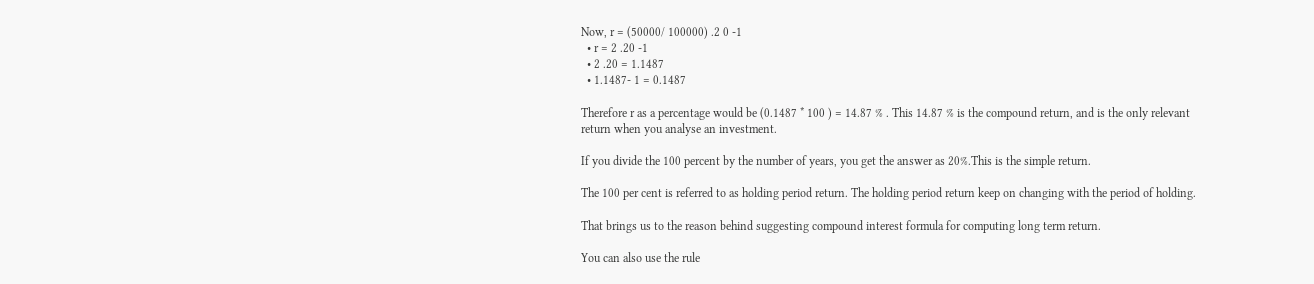Now, r = (50000/ 100000) .2 0 -1
  • r = 2 .20 -1
  • 2 .20 = 1.1487
  • 1.1487- 1 = 0.1487

Therefore r as a percentage would be (0.1487 * 100 ) = 14.87 % . This 14.87 % is the compound return, and is the only relevant return when you analyse an investment.

If you divide the 100 percent by the number of years, you get the answer as 20%.This is the simple return.

The 100 per cent is referred to as holding period return. The holding period return keep on changing with the period of holding.

That brings us to the reason behind suggesting compound interest formula for computing long term return.

You can also use the rule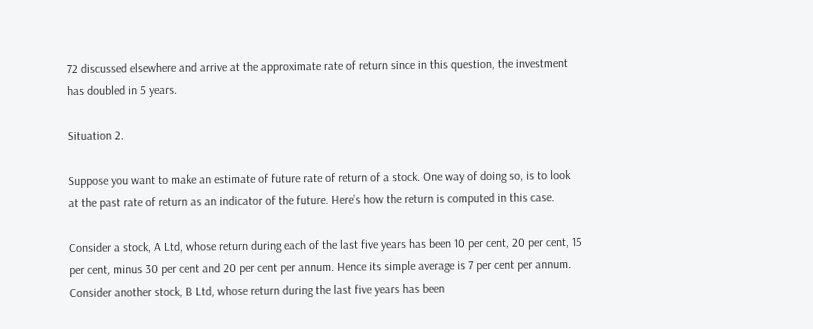72 discussed elsewhere and arrive at the approximate rate of return since in this question, the investment has doubled in 5 years.

Situation 2.

Suppose you want to make an estimate of future rate of return of a stock. One way of doing so, is to look at the past rate of return as an indicator of the future. Here’s how the return is computed in this case.

Consider a stock, A Ltd, whose return during each of the last five years has been 10 per cent, 20 per cent, 15 per cent, minus 30 per cent and 20 per cent per annum. Hence its simple average is 7 per cent per annum. Consider another stock, B Ltd, whose return during the last five years has been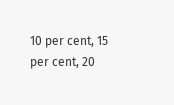10 per cent, 15 per cent, 20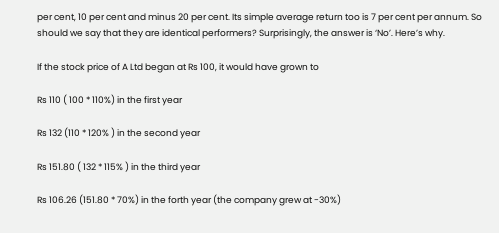per cent, 10 per cent and minus 20 per cent. Its simple average return too is 7 per cent per annum. So should we say that they are identical performers? Surprisingly, the answer is ‘No’. Here’s why.

If the stock price of A Ltd began at Rs 100, it would have grown to

Rs 110 ( 100 * 110%) in the first year

Rs 132 (110 * 120% ) in the second year

Rs 151.80 ( 132 * 115% ) in the third year

Rs 106.26 (151.80 * 70%) in the forth year (the company grew at -30%)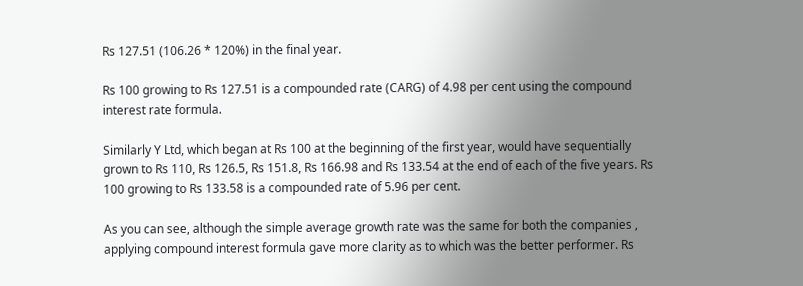Rs 127.51 (106.26 * 120%) in the final year.

Rs 100 growing to Rs 127.51 is a compounded rate (CARG) of 4.98 per cent using the compound interest rate formula.

Similarly Y Ltd, which began at Rs 100 at the beginning of the first year, would have sequentially grown to Rs 110, Rs 126.5, Rs 151.8, Rs 166.98 and Rs 133.54 at the end of each of the five years. Rs 100 growing to Rs 133.58 is a compounded rate of 5.96 per cent.

As you can see, although the simple average growth rate was the same for both the companies , applying compound interest formula gave more clarity as to which was the better performer. Rs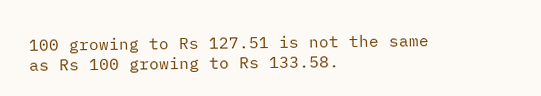100 growing to Rs 127.51 is not the same as Rs 100 growing to Rs 133.58.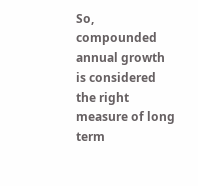So, compounded annual growth is considered the right measure of long term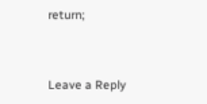return;



Leave a Reply